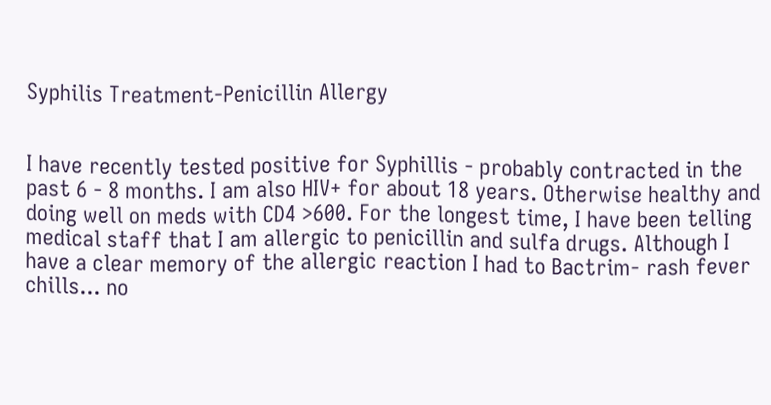Syphilis Treatment-Penicillin Allergy


I have recently tested positive for Syphillis - probably contracted in the past 6 - 8 months. I am also HIV+ for about 18 years. Otherwise healthy and doing well on meds with CD4 >600. For the longest time, I have been telling medical staff that I am allergic to penicillin and sulfa drugs. Although I have a clear memory of the allergic reaction I had to Bactrim- rash fever chills... no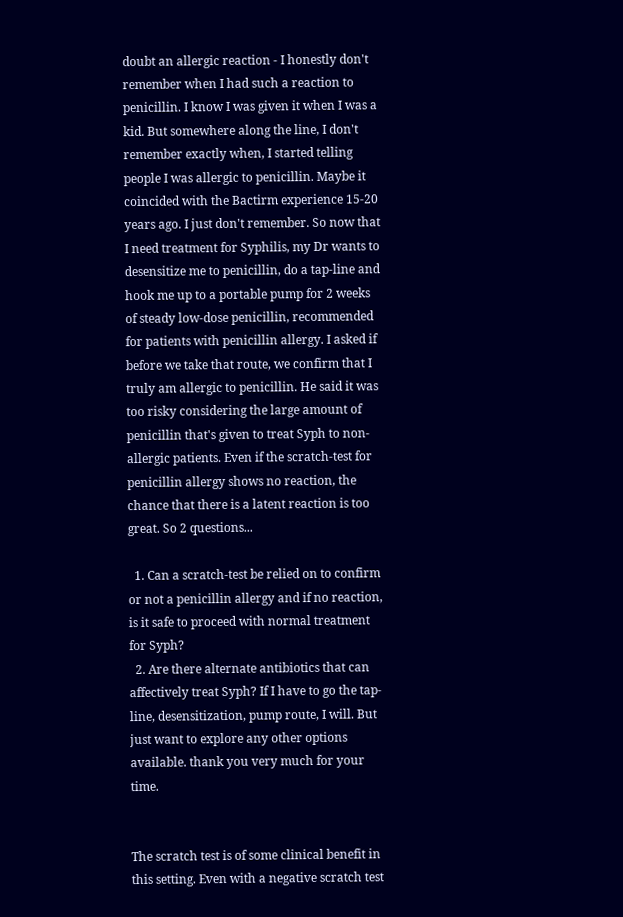doubt an allergic reaction - I honestly don't remember when I had such a reaction to penicillin. I know I was given it when I was a kid. But somewhere along the line, I don't remember exactly when, I started telling people I was allergic to penicillin. Maybe it coincided with the Bactirm experience 15-20 years ago. I just don't remember. So now that I need treatment for Syphilis, my Dr wants to desensitize me to penicillin, do a tap-line and hook me up to a portable pump for 2 weeks of steady low-dose penicillin, recommended for patients with penicillin allergy. I asked if before we take that route, we confirm that I truly am allergic to penicillin. He said it was too risky considering the large amount of penicillin that's given to treat Syph to non-allergic patients. Even if the scratch-test for penicillin allergy shows no reaction, the chance that there is a latent reaction is too great. So 2 questions...

  1. Can a scratch-test be relied on to confirm or not a penicillin allergy and if no reaction, is it safe to proceed with normal treatment for Syph?
  2. Are there alternate antibiotics that can affectively treat Syph? If I have to go the tap-line, desensitization, pump route, I will. But just want to explore any other options available. thank you very much for your time.


The scratch test is of some clinical benefit in this setting. Even with a negative scratch test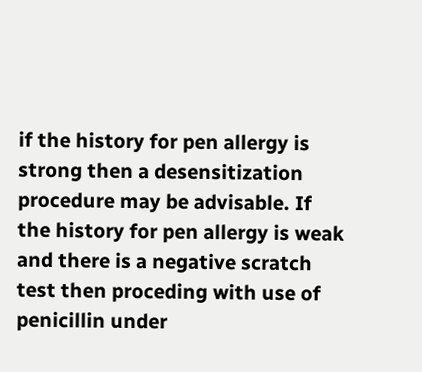if the history for pen allergy is strong then a desensitization procedure may be advisable. If the history for pen allergy is weak and there is a negative scratch test then proceding with use of penicillin under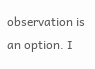observation is an option. I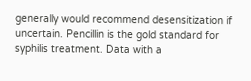generally would recommend desensitization if uncertain. Pencillin is the gold standard for syphilis treatment. Data with a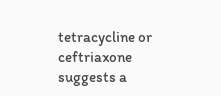tetracycline or ceftriaxone suggests a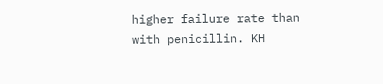higher failure rate than with penicillin. KH